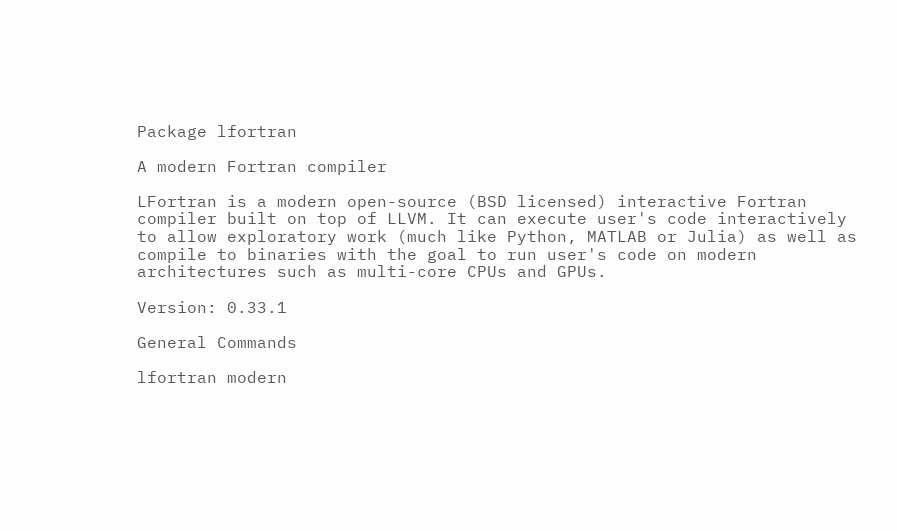Package lfortran

A modern Fortran compiler

LFortran is a modern open-source (BSD licensed) interactive Fortran
compiler built on top of LLVM. It can execute user's code interactively
to allow exploratory work (much like Python, MATLAB or Julia) as well as
compile to binaries with the goal to run user's code on modern
architectures such as multi-core CPUs and GPUs.

Version: 0.33.1

General Commands

lfortran modern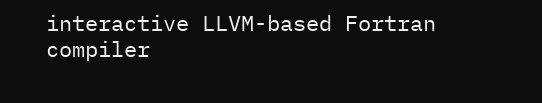interactive LLVM-based Fortran compiler